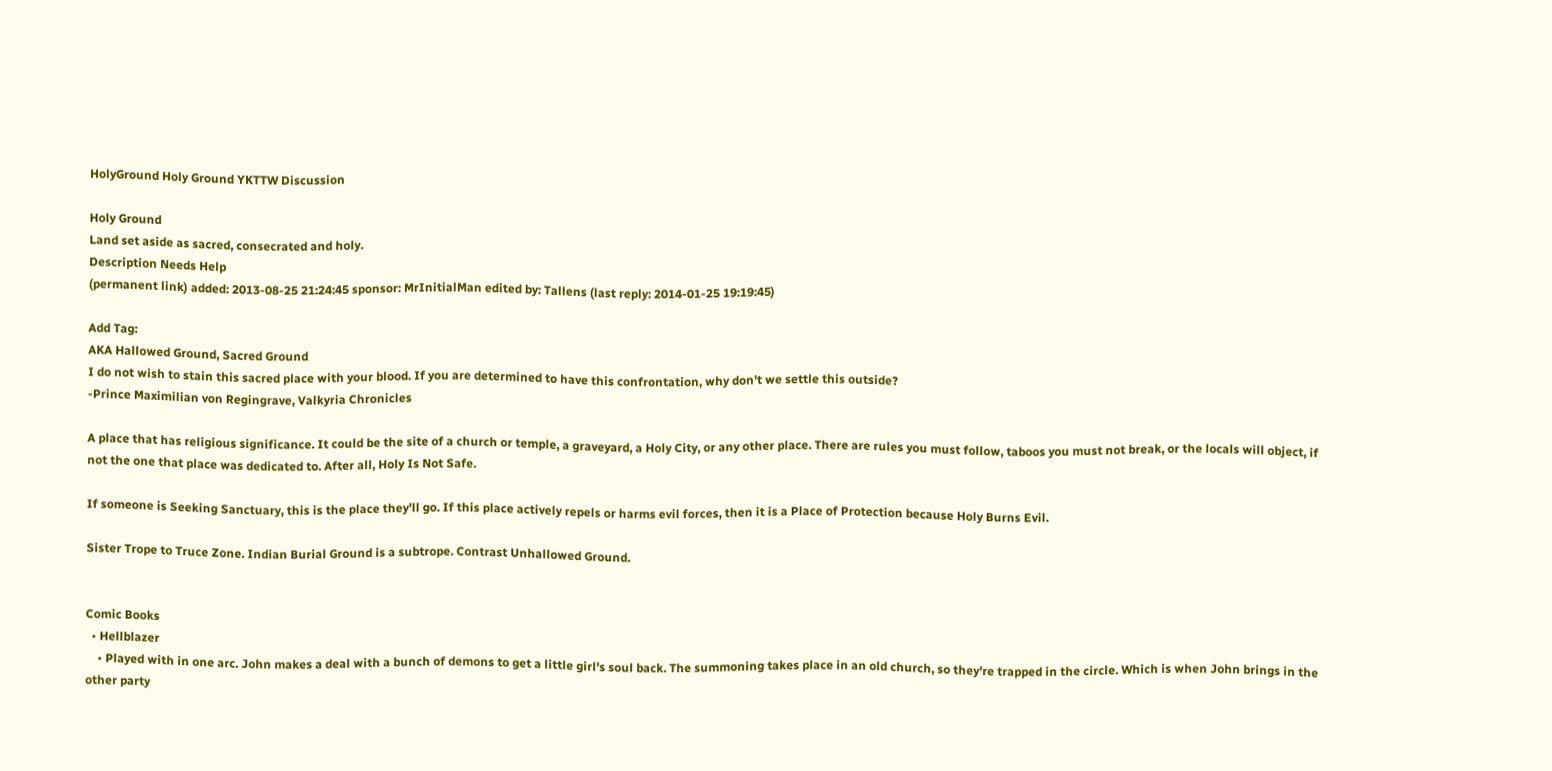HolyGround Holy Ground YKTTW Discussion

Holy Ground
Land set aside as sacred, consecrated and holy.
Description Needs Help
(permanent link) added: 2013-08-25 21:24:45 sponsor: MrInitialMan edited by: Tallens (last reply: 2014-01-25 19:19:45)

Add Tag:
AKA Hallowed Ground, Sacred Ground
I do not wish to stain this sacred place with your blood. If you are determined to have this confrontation, why don't we settle this outside?
-Prince Maximilian von Regingrave, Valkyria Chronicles

A place that has religious significance. It could be the site of a church or temple, a graveyard, a Holy City, or any other place. There are rules you must follow, taboos you must not break, or the locals will object, if not the one that place was dedicated to. After all, Holy Is Not Safe.

If someone is Seeking Sanctuary, this is the place they'll go. If this place actively repels or harms evil forces, then it is a Place of Protection because Holy Burns Evil.

Sister Trope to Truce Zone. Indian Burial Ground is a subtrope. Contrast Unhallowed Ground.


Comic Books
  • Hellblazer
    • Played with in one arc. John makes a deal with a bunch of demons to get a little girl's soul back. The summoning takes place in an old church, so they're trapped in the circle. Which is when John brings in the other party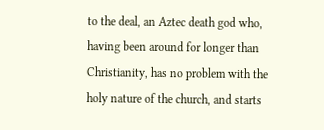to the deal, an Aztec death god who, having been around for longer than Christianity, has no problem with the holy nature of the church, and starts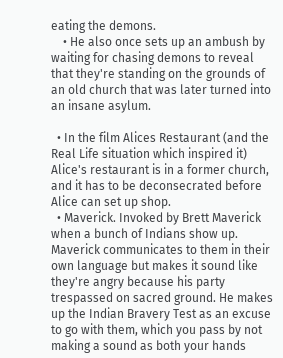eating the demons.
    • He also once sets up an ambush by waiting for chasing demons to reveal that they're standing on the grounds of an old church that was later turned into an insane asylum.

  • In the film Alices Restaurant (and the Real Life situation which inspired it) Alice's restaurant is in a former church, and it has to be deconsecrated before Alice can set up shop.
  • Maverick. Invoked by Brett Maverick when a bunch of Indians show up. Maverick communicates to them in their own language but makes it sound like they're angry because his party trespassed on sacred ground. He makes up the Indian Bravery Test as an excuse to go with them, which you pass by not making a sound as both your hands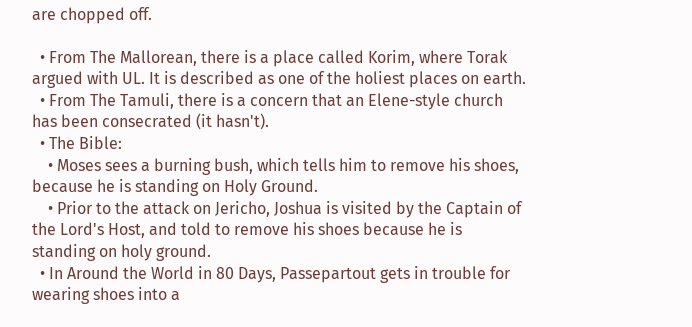are chopped off.

  • From The Mallorean, there is a place called Korim, where Torak argued with UL. It is described as one of the holiest places on earth.
  • From The Tamuli, there is a concern that an Elene-style church has been consecrated (it hasn't).
  • The Bible:
    • Moses sees a burning bush, which tells him to remove his shoes, because he is standing on Holy Ground.
    • Prior to the attack on Jericho, Joshua is visited by the Captain of the Lord's Host, and told to remove his shoes because he is standing on holy ground.
  • In Around the World in 80 Days, Passepartout gets in trouble for wearing shoes into a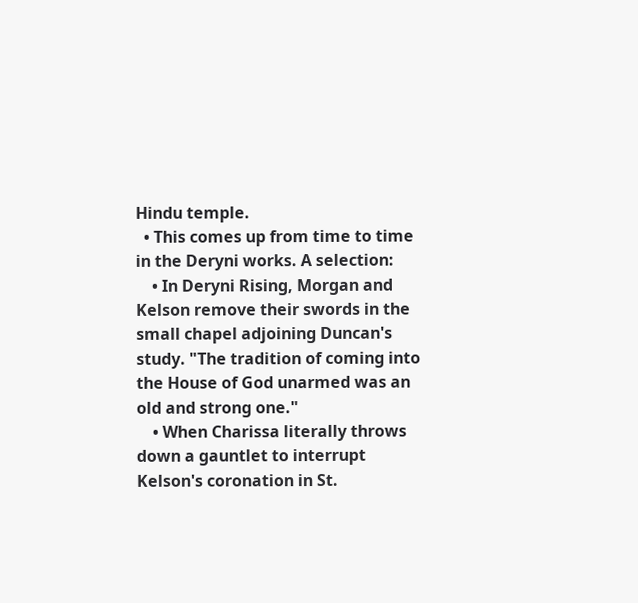Hindu temple.
  • This comes up from time to time in the Deryni works. A selection:
    • In Deryni Rising, Morgan and Kelson remove their swords in the small chapel adjoining Duncan's study. "The tradition of coming into the House of God unarmed was an old and strong one."
    • When Charissa literally throws down a gauntlet to interrupt Kelson's coronation in St.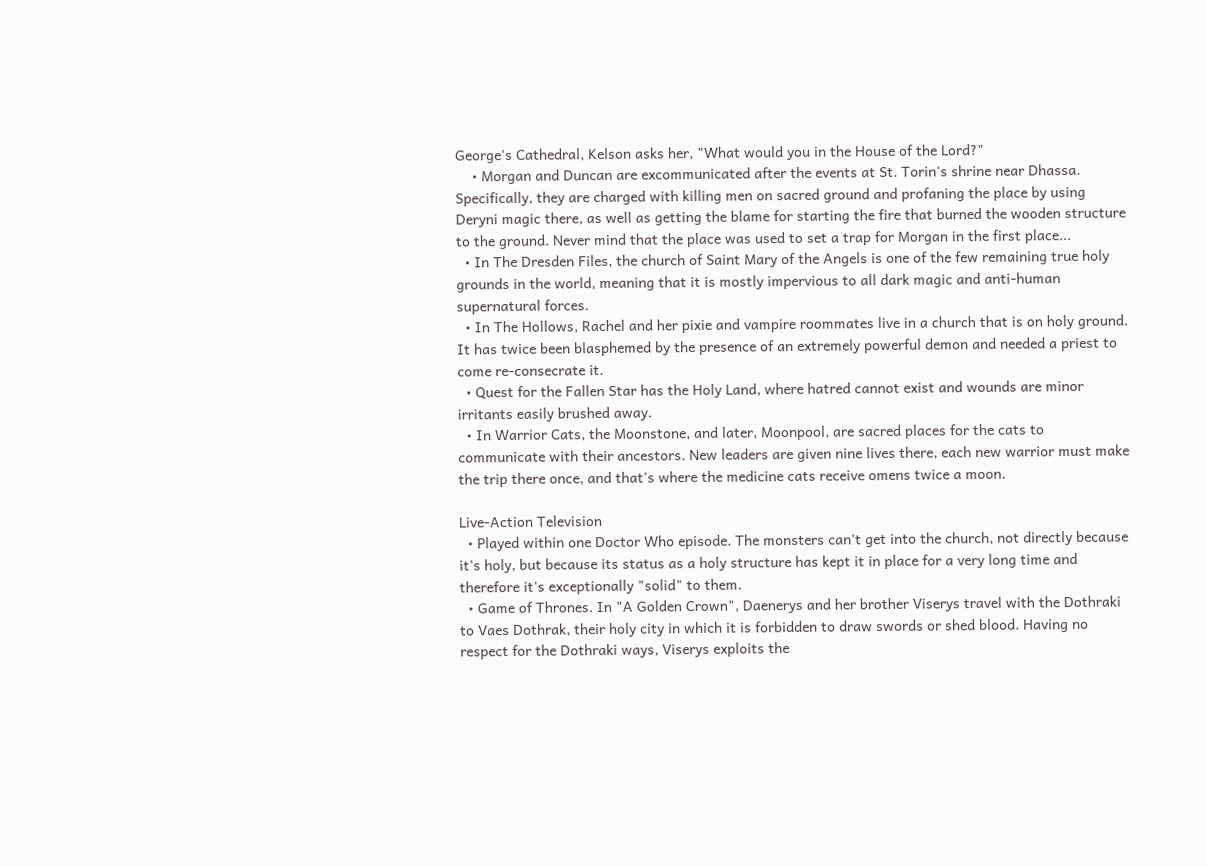George's Cathedral, Kelson asks her, "What would you in the House of the Lord?"
    • Morgan and Duncan are excommunicated after the events at St. Torin's shrine near Dhassa. Specifically, they are charged with killing men on sacred ground and profaning the place by using Deryni magic there, as well as getting the blame for starting the fire that burned the wooden structure to the ground. Never mind that the place was used to set a trap for Morgan in the first place...
  • In The Dresden Files, the church of Saint Mary of the Angels is one of the few remaining true holy grounds in the world, meaning that it is mostly impervious to all dark magic and anti-human supernatural forces.
  • In The Hollows, Rachel and her pixie and vampire roommates live in a church that is on holy ground. It has twice been blasphemed by the presence of an extremely powerful demon and needed a priest to come re-consecrate it.
  • Quest for the Fallen Star has the Holy Land, where hatred cannot exist and wounds are minor irritants easily brushed away.
  • In Warrior Cats, the Moonstone, and later, Moonpool, are sacred places for the cats to communicate with their ancestors. New leaders are given nine lives there, each new warrior must make the trip there once, and that's where the medicine cats receive omens twice a moon.

Live-Action Television
  • Played within one Doctor Who episode. The monsters can't get into the church, not directly because it's holy, but because its status as a holy structure has kept it in place for a very long time and therefore it's exceptionally "solid" to them.
  • Game of Thrones. In "A Golden Crown", Daenerys and her brother Viserys travel with the Dothraki to Vaes Dothrak, their holy city in which it is forbidden to draw swords or shed blood. Having no respect for the Dothraki ways, Viserys exploits the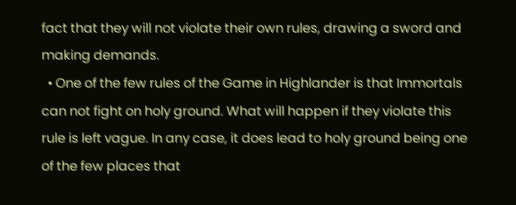fact that they will not violate their own rules, drawing a sword and making demands.
  • One of the few rules of the Game in Highlander is that Immortals can not fight on holy ground. What will happen if they violate this rule is left vague. In any case, it does lead to holy ground being one of the few places that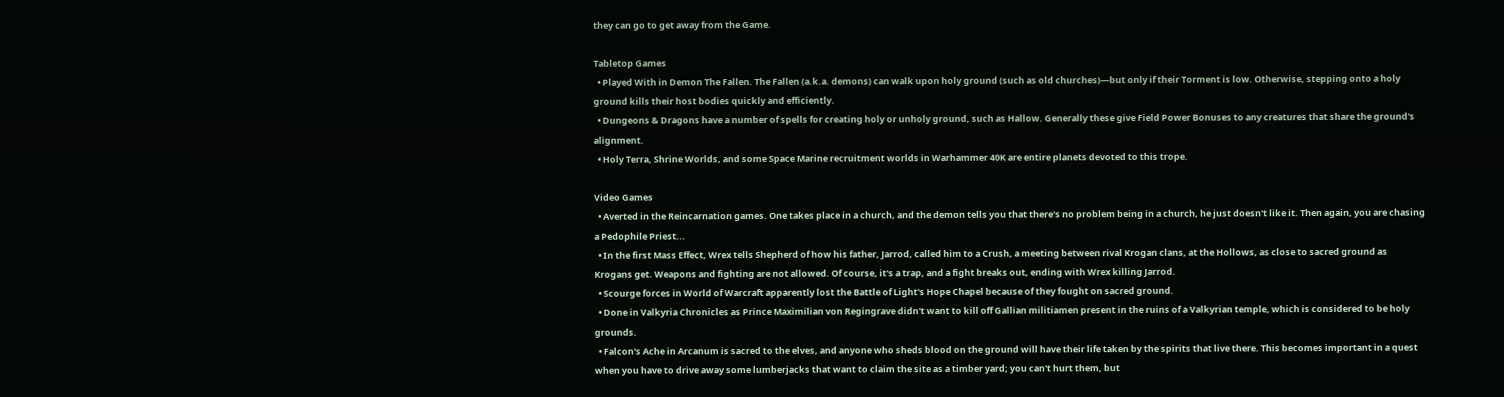they can go to get away from the Game.

Tabletop Games
  • Played With in Demon The Fallen. The Fallen (a.k.a. demons) can walk upon holy ground (such as old churches)—but only if their Torment is low. Otherwise, stepping onto a holy ground kills their host bodies quickly and efficiently.
  • Dungeons & Dragons have a number of spells for creating holy or unholy ground, such as Hallow. Generally these give Field Power Bonuses to any creatures that share the ground's alignment.
  • Holy Terra, Shrine Worlds, and some Space Marine recruitment worlds in Warhammer 40K are entire planets devoted to this trope.

Video Games
  • Averted in the Reincarnation games. One takes place in a church, and the demon tells you that there's no problem being in a church, he just doesn't like it. Then again, you are chasing a Pedophile Priest...
  • In the first Mass Effect, Wrex tells Shepherd of how his father, Jarrod, called him to a Crush, a meeting between rival Krogan clans, at the Hollows, as close to sacred ground as Krogans get. Weapons and fighting are not allowed. Of course, it's a trap, and a fight breaks out, ending with Wrex killing Jarrod.
  • Scourge forces in World of Warcraft apparently lost the Battle of Light's Hope Chapel because of they fought on sacred ground.
  • Done in Valkyria Chronicles as Prince Maximilian von Regingrave didn't want to kill off Gallian militiamen present in the ruins of a Valkyrian temple, which is considered to be holy grounds.
  • Falcon's Ache in Arcanum is sacred to the elves, and anyone who sheds blood on the ground will have their life taken by the spirits that live there. This becomes important in a quest when you have to drive away some lumberjacks that want to claim the site as a timber yard; you can't hurt them, but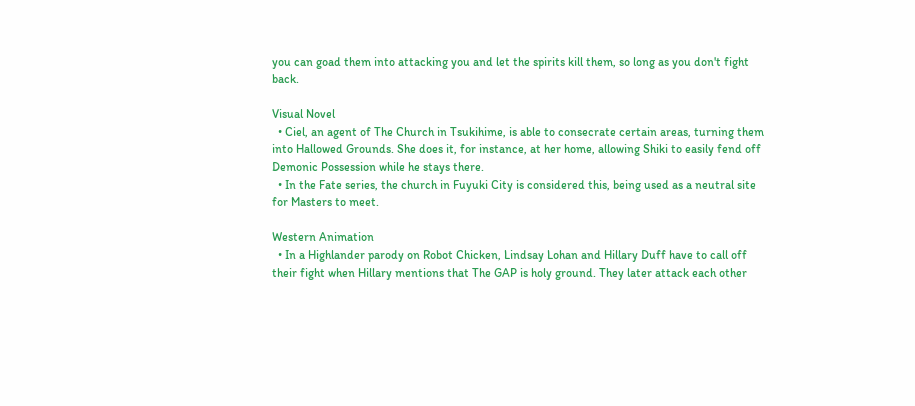you can goad them into attacking you and let the spirits kill them, so long as you don't fight back.

Visual Novel
  • Ciel, an agent of The Church in Tsukihime, is able to consecrate certain areas, turning them into Hallowed Grounds. She does it, for instance, at her home, allowing Shiki to easily fend off Demonic Possession while he stays there.
  • In the Fate series, the church in Fuyuki City is considered this, being used as a neutral site for Masters to meet.

Western Animation
  • In a Highlander parody on Robot Chicken, Lindsay Lohan and Hillary Duff have to call off their fight when Hillary mentions that The GAP is holy ground. They later attack each other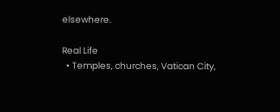elsewhere.

Real Life
  • Temples, churches, Vatican City,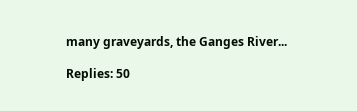many graveyards, the Ganges River...

Replies: 50